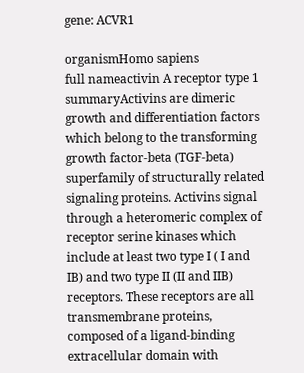gene: ACVR1

organismHomo sapiens
full nameactivin A receptor type 1
summaryActivins are dimeric growth and differentiation factors which belong to the transforming growth factor-beta (TGF-beta) superfamily of structurally related signaling proteins. Activins signal through a heteromeric complex of receptor serine kinases which include at least two type I ( I and IB) and two type II (II and IIB) receptors. These receptors are all transmembrane proteins, composed of a ligand-binding extracellular domain with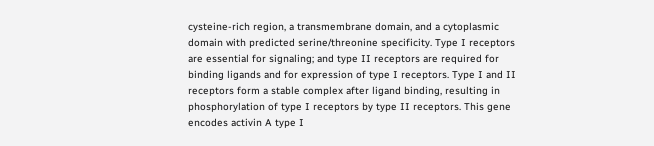cysteine-rich region, a transmembrane domain, and a cytoplasmic domain with predicted serine/threonine specificity. Type I receptors are essential for signaling; and type II receptors are required for binding ligands and for expression of type I receptors. Type I and II receptors form a stable complex after ligand binding, resulting in phosphorylation of type I receptors by type II receptors. This gene encodes activin A type I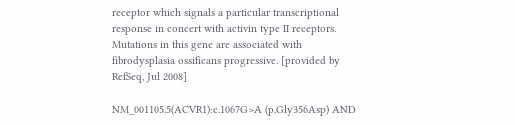receptor which signals a particular transcriptional response in concert with activin type II receptors. Mutations in this gene are associated with fibrodysplasia ossificans progressive. [provided by RefSeq, Jul 2008]

NM_001105.5(ACVR1):c.1067G>A (p.Gly356Asp) AND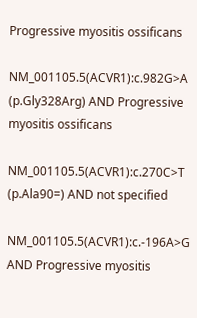Progressive myositis ossificans

NM_001105.5(ACVR1):c.982G>A (p.Gly328Arg) AND Progressive myositis ossificans

NM_001105.5(ACVR1):c.270C>T (p.Ala90=) AND not specified

NM_001105.5(ACVR1):c.-196A>G AND Progressive myositis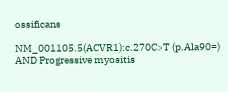ossificans

NM_001105.5(ACVR1):c.270C>T (p.Ala90=) AND Progressive myositis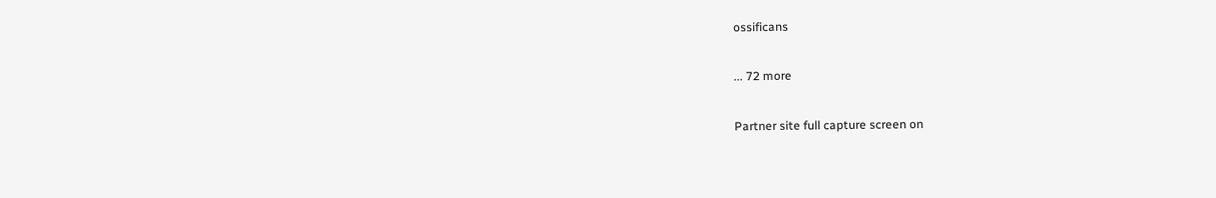ossificans

... 72 more

Partner site full capture screen on